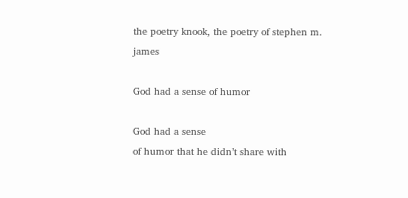the poetry knook, the poetry of stephen m. james

God had a sense of humor

God had a sense
of humor that he didn’t share with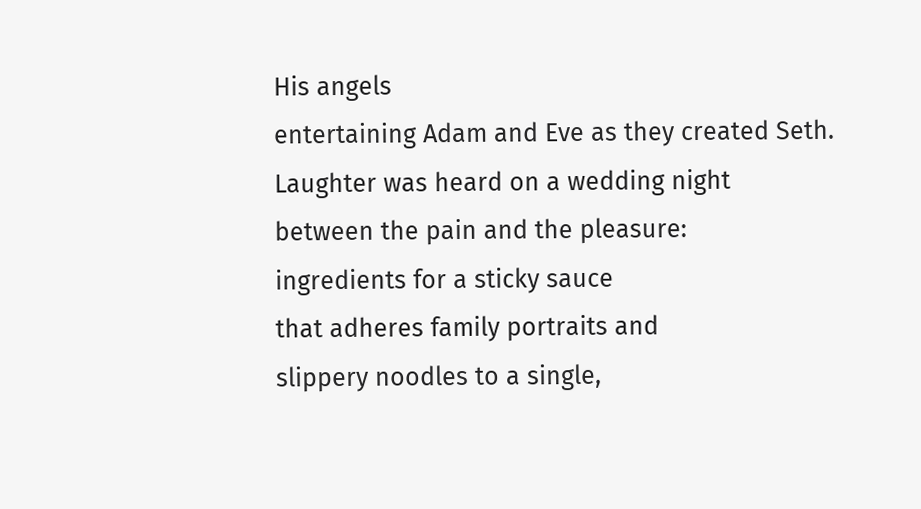His angels
entertaining Adam and Eve as they created Seth.
Laughter was heard on a wedding night
between the pain and the pleasure:
ingredients for a sticky sauce
that adheres family portraits and
slippery noodles to a single,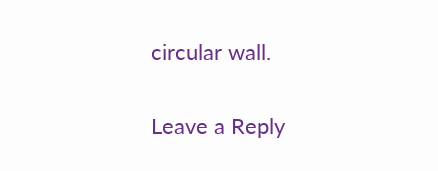circular wall.

Leave a Reply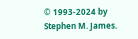© 1993-2024 by Stephen M. James.